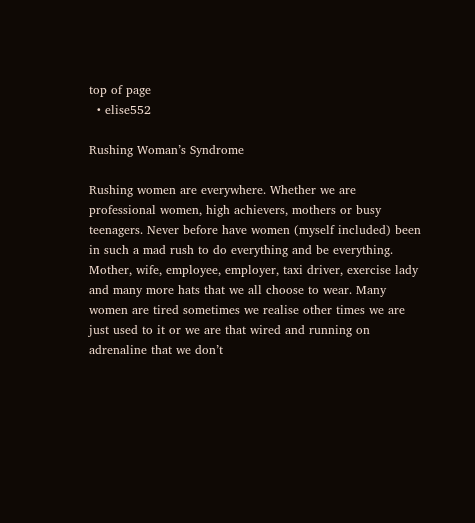top of page
  • elise552

Rushing Woman’s Syndrome

Rushing women are everywhere. Whether we are professional women, high achievers, mothers or busy teenagers. Never before have women (myself included) been in such a mad rush to do everything and be everything. Mother, wife, employee, employer, taxi driver, exercise lady and many more hats that we all choose to wear. Many women are tired sometimes we realise other times we are just used to it or we are that wired and running on adrenaline that we don’t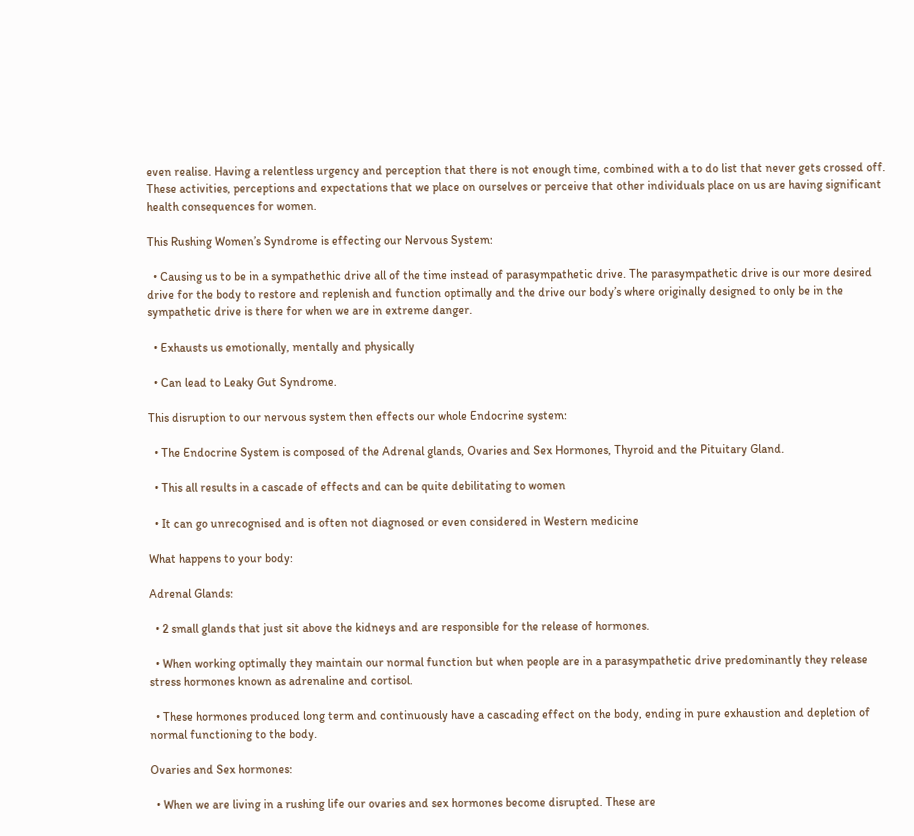even realise. Having a relentless urgency and perception that there is not enough time, combined with a to do list that never gets crossed off. These activities, perceptions and expectations that we place on ourselves or perceive that other individuals place on us are having significant health consequences for women.

This Rushing Women’s Syndrome is effecting our Nervous System:

  • Causing us to be in a sympathethic drive all of the time instead of parasympathetic drive. The parasympathetic drive is our more desired drive for the body to restore and replenish and function optimally and the drive our body’s where originally designed to only be in the sympathetic drive is there for when we are in extreme danger.

  • Exhausts us emotionally, mentally and physically

  • Can lead to Leaky Gut Syndrome.

This disruption to our nervous system then effects our whole Endocrine system:

  • The Endocrine System is composed of the Adrenal glands, Ovaries and Sex Hormones, Thyroid and the Pituitary Gland.

  • This all results in a cascade of effects and can be quite debilitating to women

  • It can go unrecognised and is often not diagnosed or even considered in Western medicine

What happens to your body:

Adrenal Glands:

  • 2 small glands that just sit above the kidneys and are responsible for the release of hormones.

  • When working optimally they maintain our normal function but when people are in a parasympathetic drive predominantly they release stress hormones known as adrenaline and cortisol.

  • These hormones produced long term and continuously have a cascading effect on the body, ending in pure exhaustion and depletion of normal functioning to the body.

Ovaries and Sex hormones:

  • When we are living in a rushing life our ovaries and sex hormones become disrupted. These are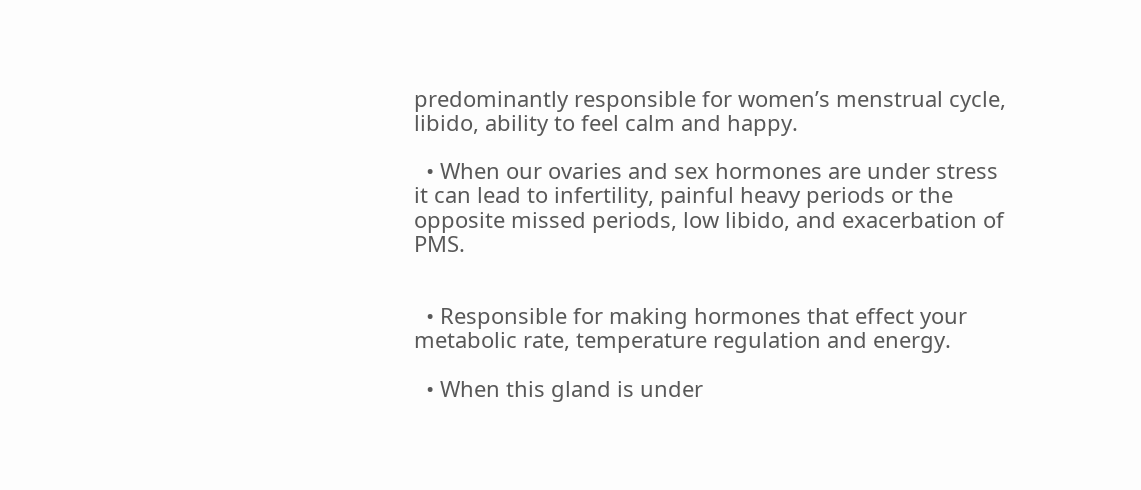predominantly responsible for women’s menstrual cycle, libido, ability to feel calm and happy.

  • When our ovaries and sex hormones are under stress it can lead to infertility, painful heavy periods or the opposite missed periods, low libido, and exacerbation of PMS.


  • Responsible for making hormones that effect your metabolic rate, temperature regulation and energy.

  • When this gland is under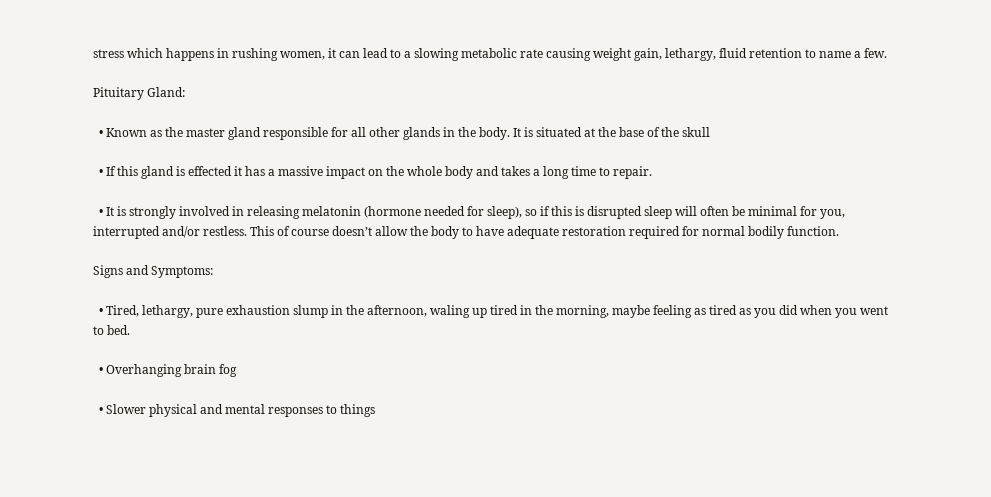stress which happens in rushing women, it can lead to a slowing metabolic rate causing weight gain, lethargy, fluid retention to name a few.

Pituitary Gland:

  • Known as the master gland responsible for all other glands in the body. It is situated at the base of the skull

  • If this gland is effected it has a massive impact on the whole body and takes a long time to repair.

  • It is strongly involved in releasing melatonin (hormone needed for sleep), so if this is disrupted sleep will often be minimal for you, interrupted and/or restless. This of course doesn’t allow the body to have adequate restoration required for normal bodily function.

Signs and Symptoms:

  • Tired, lethargy, pure exhaustion slump in the afternoon, waling up tired in the morning, maybe feeling as tired as you did when you went to bed.

  • Overhanging brain fog

  • Slower physical and mental responses to things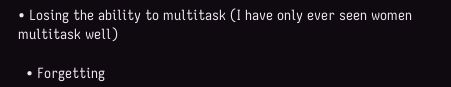• Losing the ability to multitask (I have only ever seen women multitask well)

  • Forgetting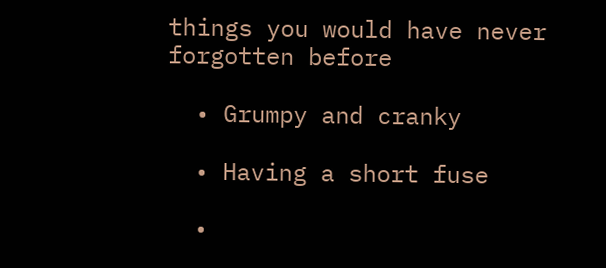things you would have never forgotten before

  • Grumpy and cranky

  • Having a short fuse

  •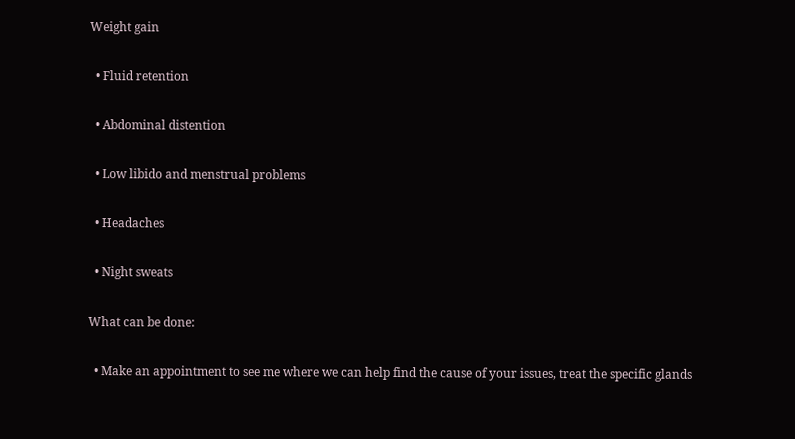Weight gain

  • Fluid retention

  • Abdominal distention

  • Low libido and menstrual problems

  • Headaches

  • Night sweats

What can be done:

  • Make an appointment to see me where we can help find the cause of your issues, treat the specific glands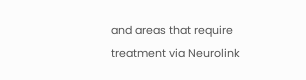and areas that require treatment via Neurolink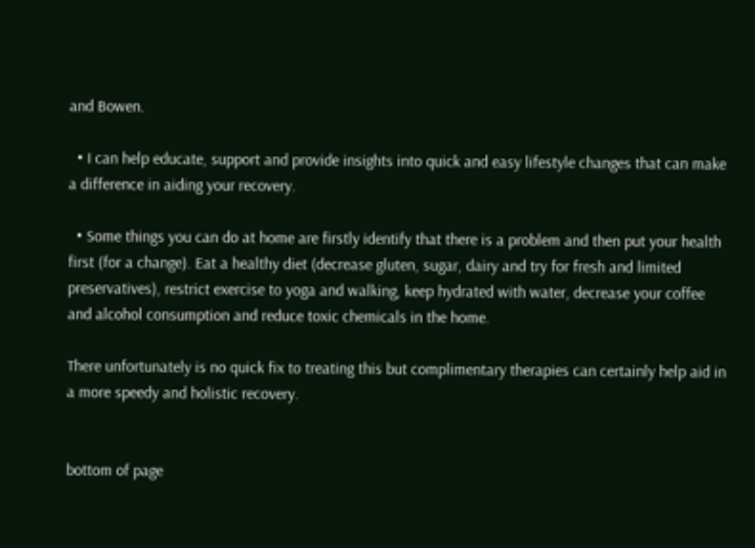and Bowen.

  • I can help educate, support and provide insights into quick and easy lifestyle changes that can make a difference in aiding your recovery.

  • Some things you can do at home are firstly identify that there is a problem and then put your health first (for a change). Eat a healthy diet (decrease gluten, sugar, dairy and try for fresh and limited preservatives), restrict exercise to yoga and walking, keep hydrated with water, decrease your coffee and alcohol consumption and reduce toxic chemicals in the home.

There unfortunately is no quick fix to treating this but complimentary therapies can certainly help aid in a more speedy and holistic recovery.


bottom of page